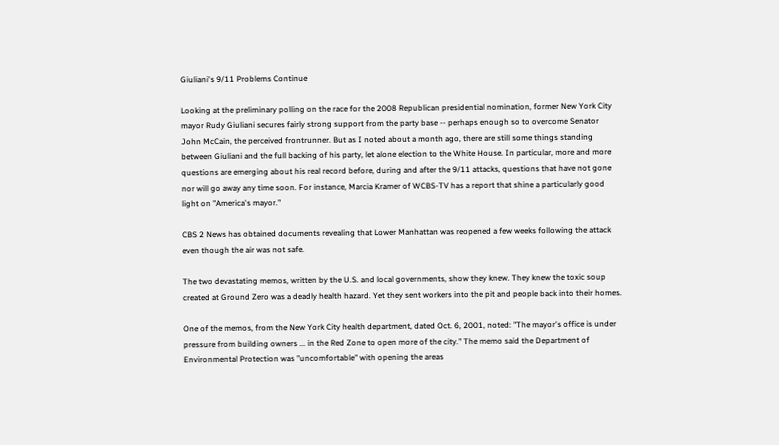Giuliani's 9/11 Problems Continue

Looking at the preliminary polling on the race for the 2008 Republican presidential nomination, former New York City mayor Rudy Giuliani secures fairly strong support from the party base -- perhaps enough so to overcome Senator John McCain, the perceived frontrunner. But as I noted about a month ago, there are still some things standing between Giuliani and the full backing of his party, let alone election to the White House. In particular, more and more questions are emerging about his real record before, during and after the 9/11 attacks, questions that have not gone nor will go away any time soon. For instance, Marcia Kramer of WCBS-TV has a report that shine a particularly good light on "America's mayor."

CBS 2 News has obtained documents revealing that Lower Manhattan was reopened a few weeks following the attack even though the air was not safe.

The two devastating memos, written by the U.S. and local governments, show they knew. They knew the toxic soup created at Ground Zero was a deadly health hazard. Yet they sent workers into the pit and people back into their homes.

One of the memos, from the New York City health department, dated Oct. 6, 2001, noted: "The mayor's office is under pressure from building owners ... in the Red Zone to open more of the city." The memo said the Department of Environmental Protection was "uncomfortable" with opening the areas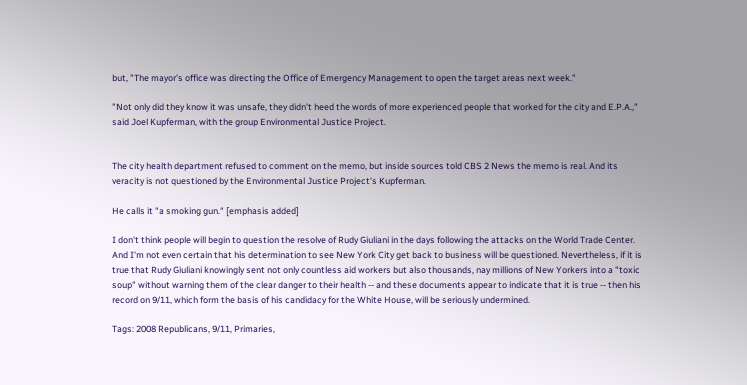but, "The mayor's office was directing the Office of Emergency Management to open the target areas next week."

"Not only did they know it was unsafe, they didn't heed the words of more experienced people that worked for the city and E.P.A.," said Joel Kupferman, with the group Environmental Justice Project.


The city health department refused to comment on the memo, but inside sources told CBS 2 News the memo is real. And its veracity is not questioned by the Environmental Justice Project's Kupferman.

He calls it "a smoking gun." [emphasis added]

I don't think people will begin to question the resolve of Rudy Giuliani in the days following the attacks on the World Trade Center. And I'm not even certain that his determination to see New York City get back to business will be questioned. Nevertheless, if it is true that Rudy Giuliani knowingly sent not only countless aid workers but also thousands, nay millions of New Yorkers into a "toxic soup" without warning them of the clear danger to their health -- and these documents appear to indicate that it is true -- then his record on 9/11, which form the basis of his candidacy for the White House, will be seriously undermined.

Tags: 2008 Republicans, 9/11, Primaries,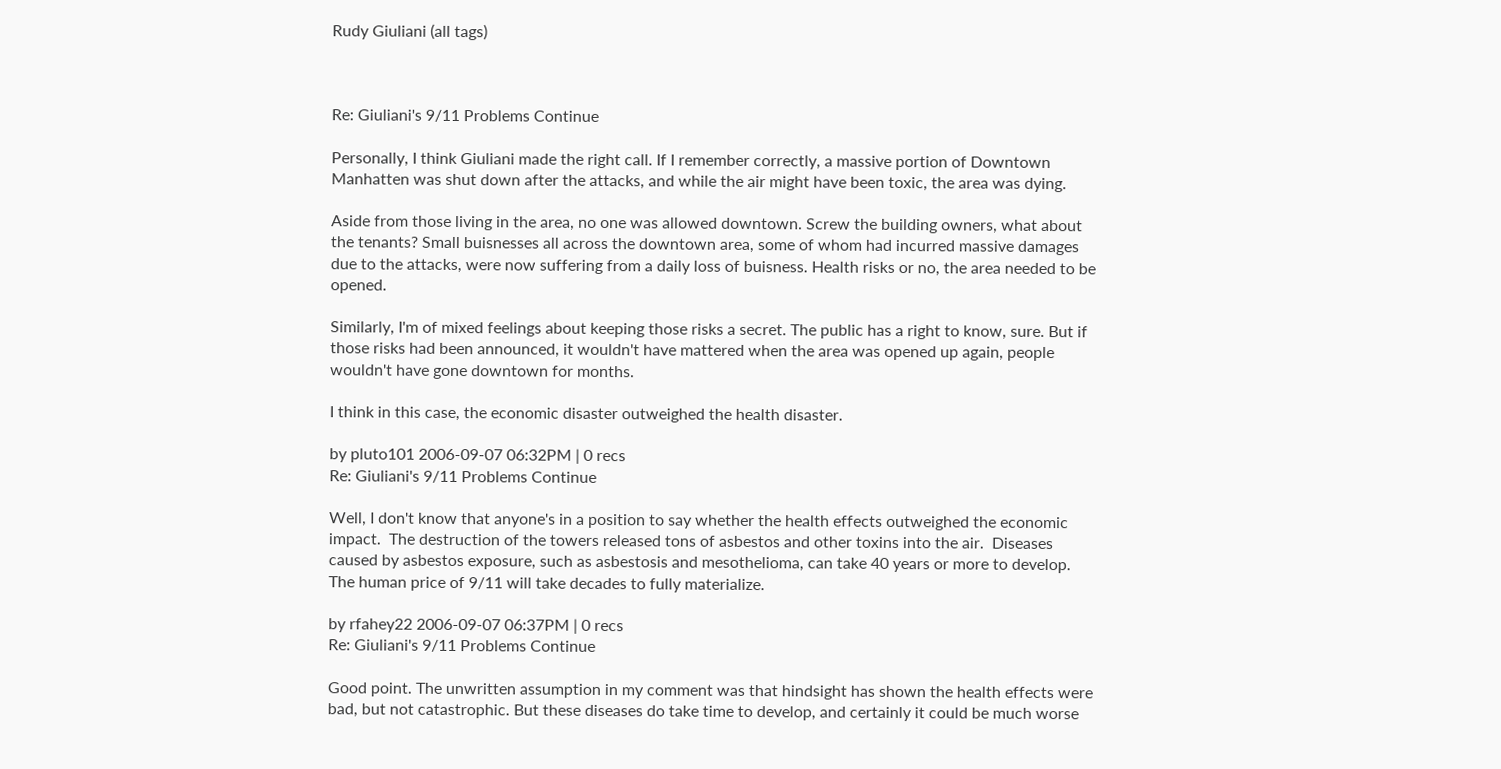Rudy Giuliani (all tags)



Re: Giuliani's 9/11 Problems Continue

Personally, I think Giuliani made the right call. If I remember correctly, a massive portion of Downtown Manhatten was shut down after the attacks, and while the air might have been toxic, the area was dying.

Aside from those living in the area, no one was allowed downtown. Screw the building owners, what about the tenants? Small buisnesses all across the downtown area, some of whom had incurred massive damages due to the attacks, were now suffering from a daily loss of buisness. Health risks or no, the area needed to be opened.

Similarly, I'm of mixed feelings about keeping those risks a secret. The public has a right to know, sure. But if those risks had been announced, it wouldn't have mattered when the area was opened up again, people wouldn't have gone downtown for months.

I think in this case, the economic disaster outweighed the health disaster.

by pluto101 2006-09-07 06:32PM | 0 recs
Re: Giuliani's 9/11 Problems Continue

Well, I don't know that anyone's in a position to say whether the health effects outweighed the economic impact.  The destruction of the towers released tons of asbestos and other toxins into the air.  Diseases caused by asbestos exposure, such as asbestosis and mesothelioma, can take 40 years or more to develop.  The human price of 9/11 will take decades to fully materialize.

by rfahey22 2006-09-07 06:37PM | 0 recs
Re: Giuliani's 9/11 Problems Continue

Good point. The unwritten assumption in my comment was that hindsight has shown the health effects were bad, but not catastrophic. But these diseases do take time to develop, and certainly it could be much worse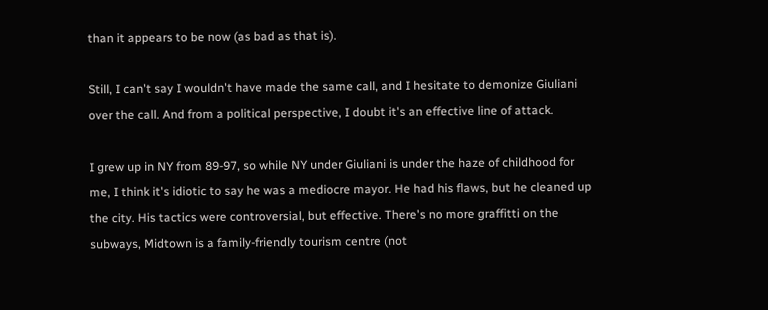than it appears to be now (as bad as that is).

Still, I can't say I wouldn't have made the same call, and I hesitate to demonize Giuliani over the call. And from a political perspective, I doubt it's an effective line of attack.

I grew up in NY from 89-97, so while NY under Giuliani is under the haze of childhood for me, I think it's idiotic to say he was a mediocre mayor. He had his flaws, but he cleaned up the city. His tactics were controversial, but effective. There's no more graffitti on the subways, Midtown is a family-friendly tourism centre (not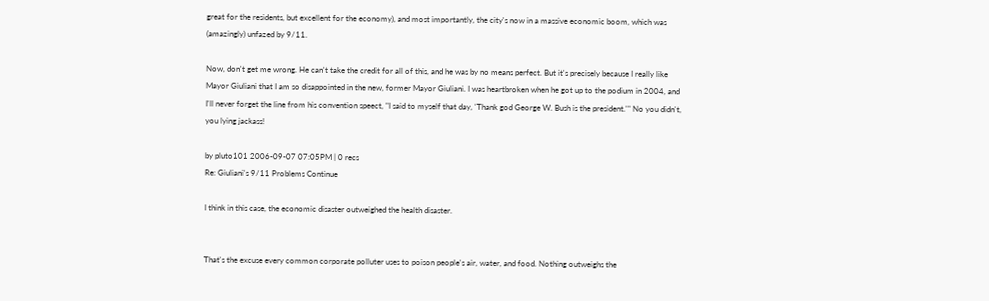great for the residents, but excellent for the economy), and most importantly, the city's now in a massive economic boom, which was (amazingly) unfazed by 9/11.

Now, don't get me wrong. He can't take the credit for all of this, and he was by no means perfect. But it's precisely because I really like Mayor Giuliani that I am so disappointed in the new, former Mayor Giuliani. I was heartbroken when he got up to the podium in 2004, and I'll never forget the line from his convention speect, "I said to myself that day, 'Thank god George W. Bush is the president.'" No you didn't, you lying jackass!

by pluto101 2006-09-07 07:05PM | 0 recs
Re: Giuliani's 9/11 Problems Continue

I think in this case, the economic disaster outweighed the health disaster.


That's the excuse every common corporate polluter uses to poison people's air, water, and food. Nothing outweighs the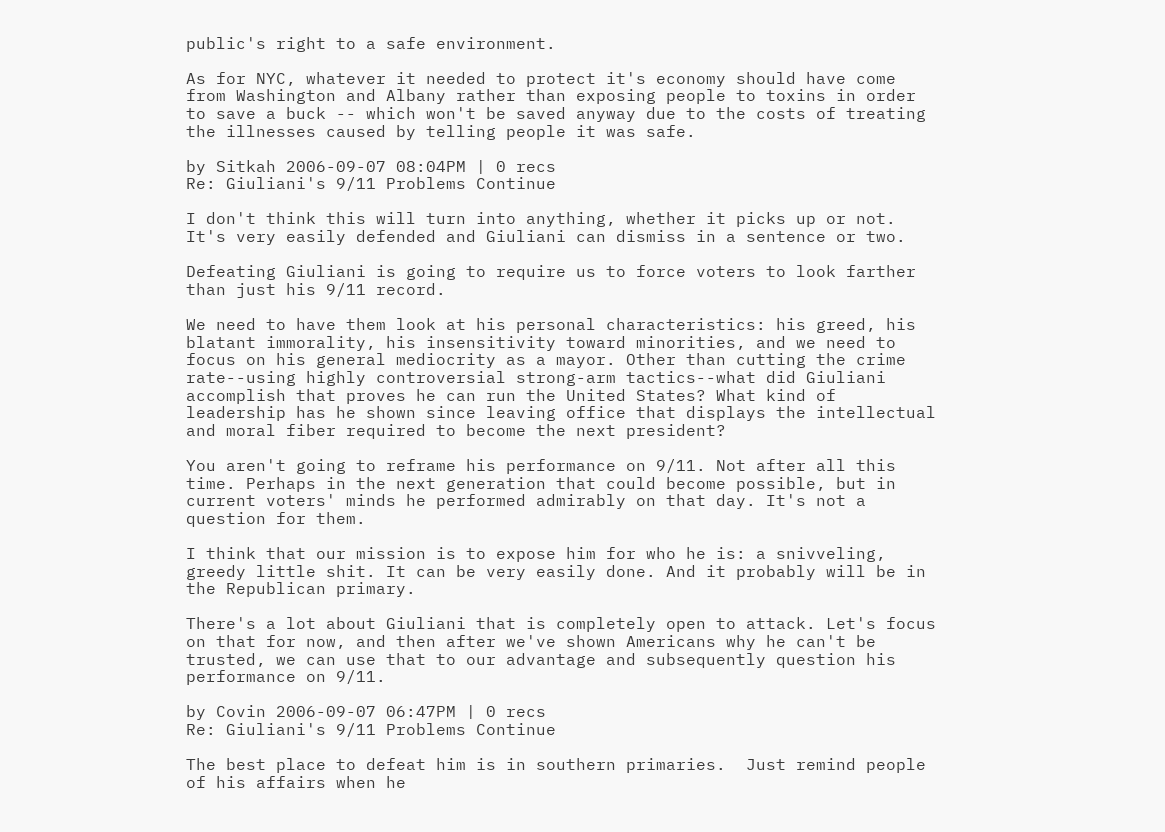public's right to a safe environment.

As for NYC, whatever it needed to protect it's economy should have come from Washington and Albany rather than exposing people to toxins in order to save a buck -- which won't be saved anyway due to the costs of treating the illnesses caused by telling people it was safe.

by Sitkah 2006-09-07 08:04PM | 0 recs
Re: Giuliani's 9/11 Problems Continue

I don't think this will turn into anything, whether it picks up or not. It's very easily defended and Giuliani can dismiss in a sentence or two.

Defeating Giuliani is going to require us to force voters to look farther than just his 9/11 record.

We need to have them look at his personal characteristics: his greed, his blatant immorality, his insensitivity toward minorities, and we need to focus on his general mediocrity as a mayor. Other than cutting the crime rate--using highly controversial strong-arm tactics--what did Giuliani accomplish that proves he can run the United States? What kind of leadership has he shown since leaving office that displays the intellectual and moral fiber required to become the next president?

You aren't going to reframe his performance on 9/11. Not after all this time. Perhaps in the next generation that could become possible, but in current voters' minds he performed admirably on that day. It's not a question for them.

I think that our mission is to expose him for who he is: a snivveling, greedy little shit. It can be very easily done. And it probably will be in the Republican primary.

There's a lot about Giuliani that is completely open to attack. Let's focus on that for now, and then after we've shown Americans why he can't be trusted, we can use that to our advantage and subsequently question his performance on 9/11.

by Covin 2006-09-07 06:47PM | 0 recs
Re: Giuliani's 9/11 Problems Continue

The best place to defeat him is in southern primaries.  Just remind people of his affairs when he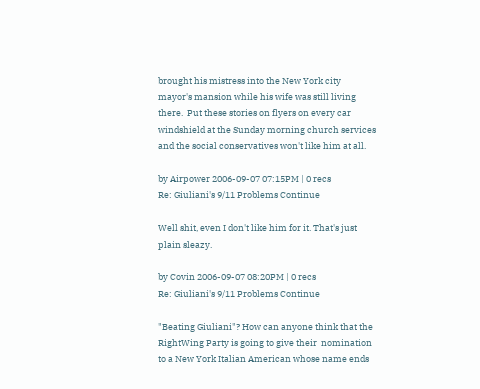brought his mistress into the New York city mayor's mansion while his wife was still living there.  Put these stories on flyers on every car windshield at the Sunday morning church services and the social conservatives won't like him at all.

by Airpower 2006-09-07 07:15PM | 0 recs
Re: Giuliani's 9/11 Problems Continue

Well shit, even I don't like him for it. That's just plain sleazy.

by Covin 2006-09-07 08:20PM | 0 recs
Re: Giuliani's 9/11 Problems Continue

"Beating Giuliani"? How can anyone think that the RightWing Party is going to give their  nomination to a New York Italian American whose name ends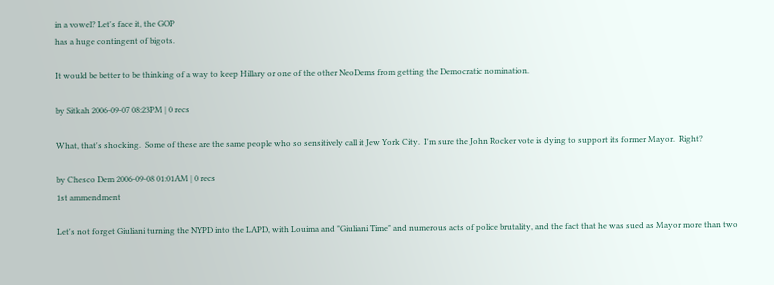in a vowel? Let's face it, the GOP
has a huge contingent of bigots.

It would be better to be thinking of a way to keep Hillary or one of the other NeoDems from getting the Democratic nomination.

by Sitkah 2006-09-07 08:23PM | 0 recs

What, that's shocking.  Some of these are the same people who so sensitively call it Jew York City.  I'm sure the John Rocker vote is dying to support its former Mayor.  Right?

by Chesco Dem 2006-09-08 01:01AM | 0 recs
1st ammendment

Let's not forget Giuliani turning the NYPD into the LAPD, with Louima and "Giuliani Time" and numerous acts of police brutality, and the fact that he was sued as Mayor more than two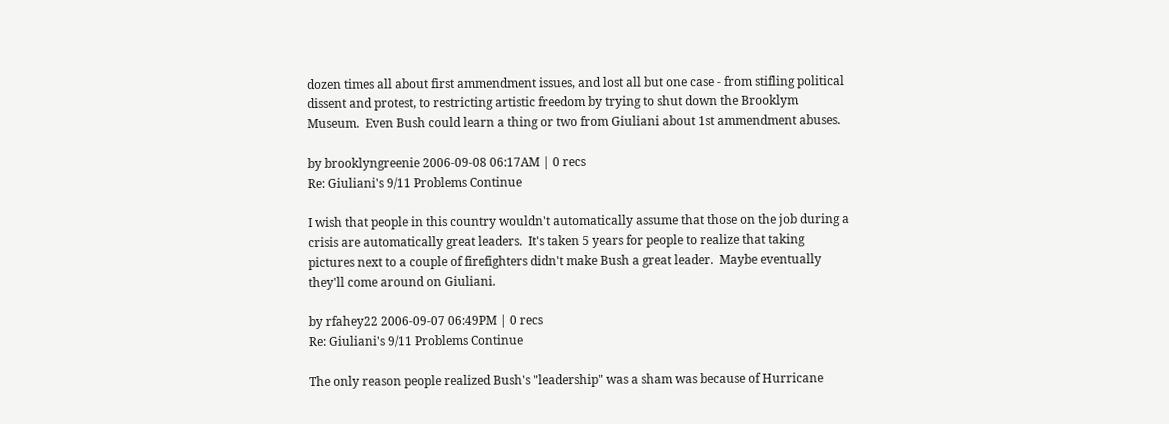dozen times all about first ammendment issues, and lost all but one case - from stifling political dissent and protest, to restricting artistic freedom by trying to shut down the Brooklym Museum.  Even Bush could learn a thing or two from Giuliani about 1st ammendment abuses.

by brooklyngreenie 2006-09-08 06:17AM | 0 recs
Re: Giuliani's 9/11 Problems Continue

I wish that people in this country wouldn't automatically assume that those on the job during a crisis are automatically great leaders.  It's taken 5 years for people to realize that taking pictures next to a couple of firefighters didn't make Bush a great leader.  Maybe eventually they'll come around on Giuliani.

by rfahey22 2006-09-07 06:49PM | 0 recs
Re: Giuliani's 9/11 Problems Continue

The only reason people realized Bush's "leadership" was a sham was because of Hurricane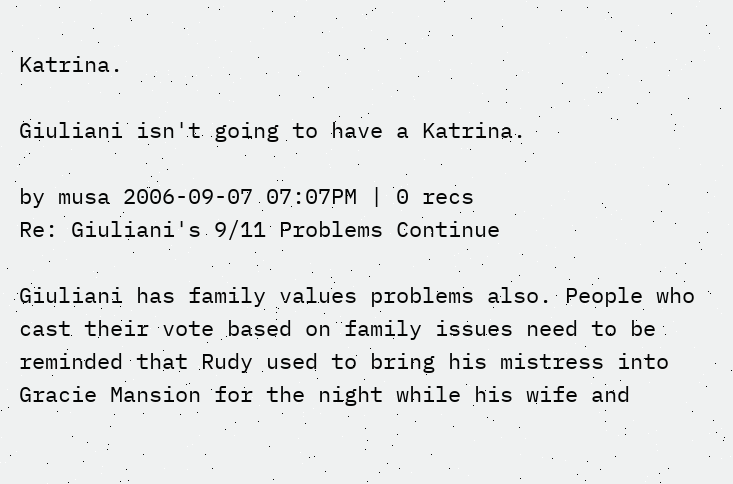Katrina.

Giuliani isn't going to have a Katrina.

by musa 2006-09-07 07:07PM | 0 recs
Re: Giuliani's 9/11 Problems Continue

Giuliani has family values problems also. People who cast their vote based on family issues need to be reminded that Rudy used to bring his mistress into Gracie Mansion for the night while his wife and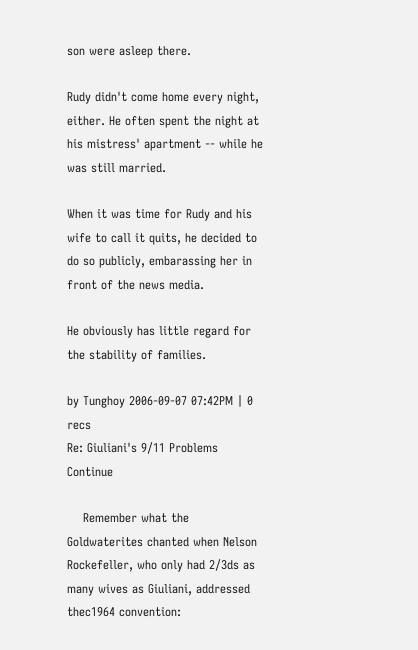son were asleep there.

Rudy didn't come home every night, either. He often spent the night at his mistress' apartment -- while he was still married.

When it was time for Rudy and his wife to call it quits, he decided to do so publicly, embarassing her in front of the news media.

He obviously has little regard for the stability of families.

by Tunghoy 2006-09-07 07:42PM | 0 recs
Re: Giuliani's 9/11 Problems Continue

    Remember what the Goldwaterites chanted when Nelson Rockefeller, who only had 2/3ds as many wives as Giuliani, addressed thec1964 convention: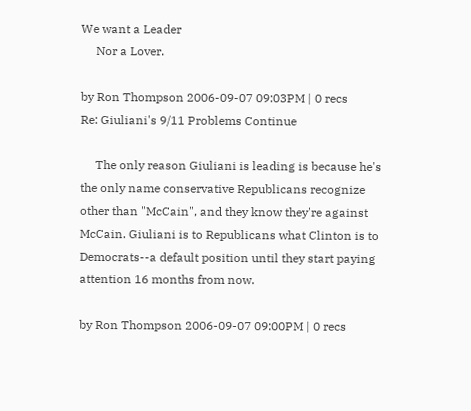We want a Leader
     Nor a Lover.

by Ron Thompson 2006-09-07 09:03PM | 0 recs
Re: Giuliani's 9/11 Problems Continue

     The only reason Giuliani is leading is because he's the only name conservative Republicans recognize other than "McCain", and they know they're against McCain. Giuliani is to Republicans what Clinton is to Democrats--a default position until they start paying attention 16 months from now.

by Ron Thompson 2006-09-07 09:00PM | 0 recs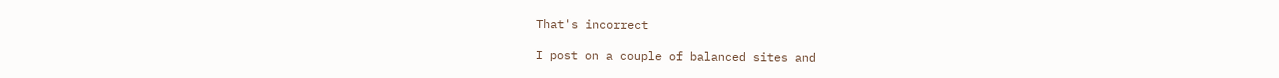That's incorrect

I post on a couple of balanced sites and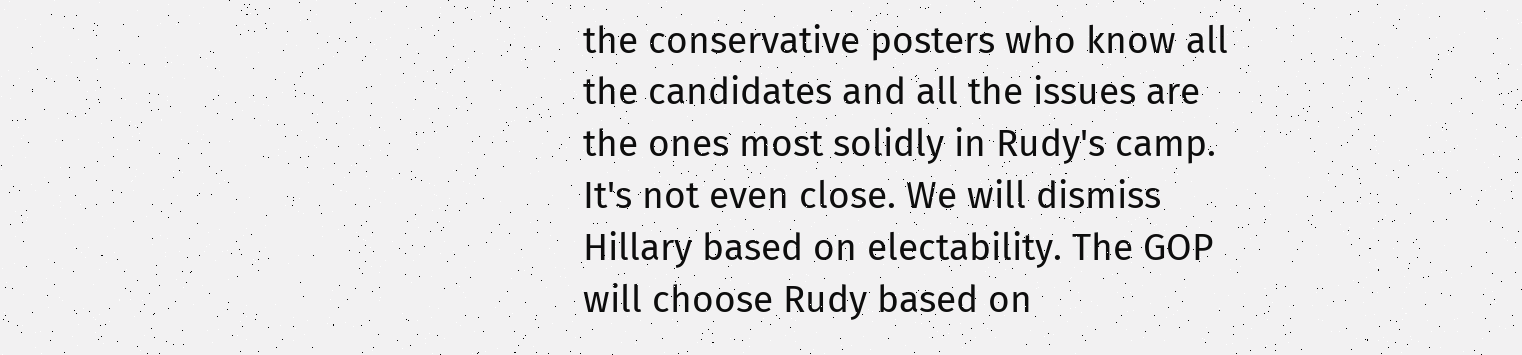the conservative posters who know all the candidates and all the issues are the ones most solidly in Rudy's camp. It's not even close. We will dismiss Hillary based on electability. The GOP will choose Rudy based on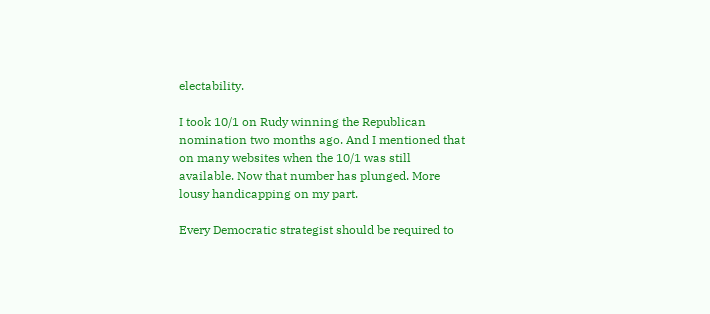electability.

I took 10/1 on Rudy winning the Republican nomination two months ago. And I mentioned that on many websites when the 10/1 was still available. Now that number has plunged. More lousy handicapping on my part.

Every Democratic strategist should be required to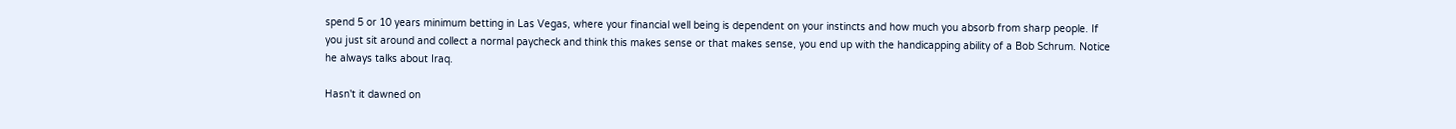spend 5 or 10 years minimum betting in Las Vegas, where your financial well being is dependent on your instincts and how much you absorb from sharp people. If you just sit around and collect a normal paycheck and think this makes sense or that makes sense, you end up with the handicapping ability of a Bob Schrum. Notice he always talks about Iraq.

Hasn't it dawned on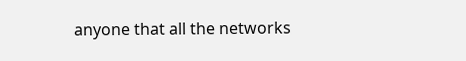anyone that all the networks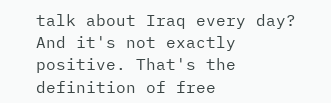talk about Iraq every day? And it's not exactly positive. That's the definition of free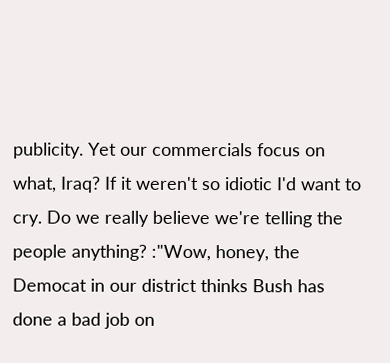publicity. Yet our commercials focus on what, Iraq? If it weren't so idiotic I'd want to cry. Do we really believe we're telling the people anything? :"Wow, honey, the Democat in our district thinks Bush has done a bad job on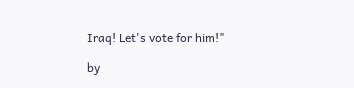Iraq! Let's vote for him!"

by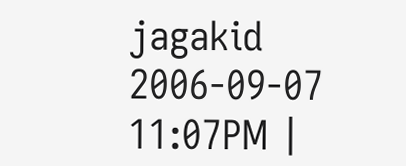jagakid 2006-09-07 11:07PM |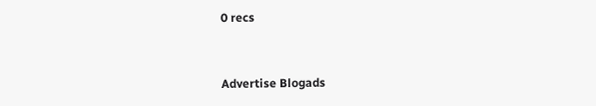0 recs


Advertise Blogads